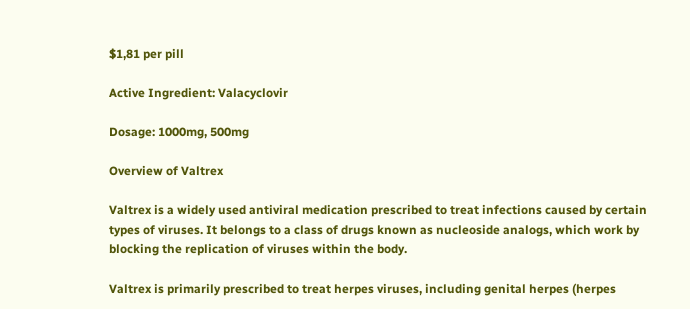$1,81 per pill

Active Ingredient: Valacyclovir

Dosage: 1000mg, 500mg

Overview of Valtrex

Valtrex is a widely used antiviral medication prescribed to treat infections caused by certain types of viruses. It belongs to a class of drugs known as nucleoside analogs, which work by blocking the replication of viruses within the body.

Valtrex is primarily prescribed to treat herpes viruses, including genital herpes (herpes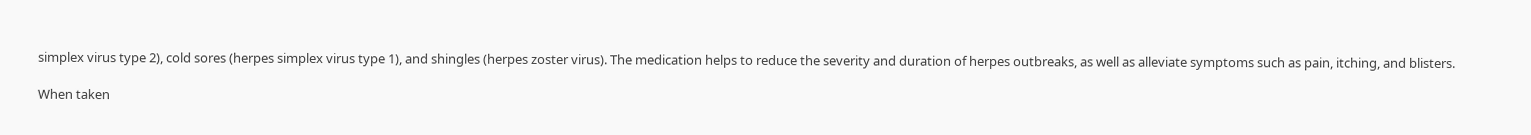simplex virus type 2), cold sores (herpes simplex virus type 1), and shingles (herpes zoster virus). The medication helps to reduce the severity and duration of herpes outbreaks, as well as alleviate symptoms such as pain, itching, and blisters.

When taken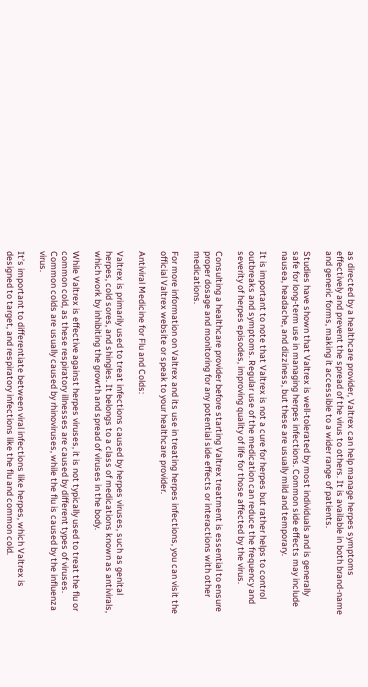as directed by a healthcare provider, Valtrex can help manage herpes symptoms effectively and prevent the spread of the virus to others. It is available in both brand-name and generic forms, making it accessible to a wider range of patients.

Studies have shown that Valtrex is well-tolerated by most individuals and is generally safe for long-term use in managing herpes infections. Common side effects may include nausea, headache, and dizziness, but these are usually mild and temporary.

It is important to note that Valtrex is not a cure for herpes but rather helps to control outbreaks and symptoms. Regular use of the medication can reduce the frequency and severity of herpes episodes, improving quality of life for those affected by the virus.

Consulting a healthcare provider before starting Valtrex treatment is essential to ensure proper dosage and monitoring for any potential side effects or interactions with other medications.

For more information on Valtrex and its use in treating herpes infections, you can visit the official Valtrex website or speak to your healthcare provider.

Antiviral Medicine for Flu and Colds:

Valtrex is primarily used to treat infections caused by herpes viruses, such as genital herpes, cold sores, and shingles. It belongs to a class of medications known as antivirals, which work by inhibiting the growth and spread of viruses in the body.

While Valtrex is effective against herpes viruses, it is not typically used to treat the flu or common cold, as these respiratory illnesses are caused by different types of viruses. Common colds are usually caused by rhinoviruses, while the flu is caused by the influenza virus.

It’s important to differentiate between viral infections like herpes, which Valtrex is designed to target, and respiratory infections like the flu and common cold.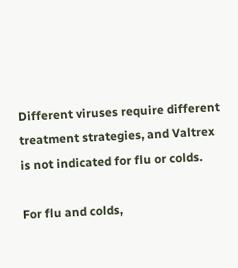Different viruses require different treatment strategies, and Valtrex is not indicated for flu or colds.

For flu and colds,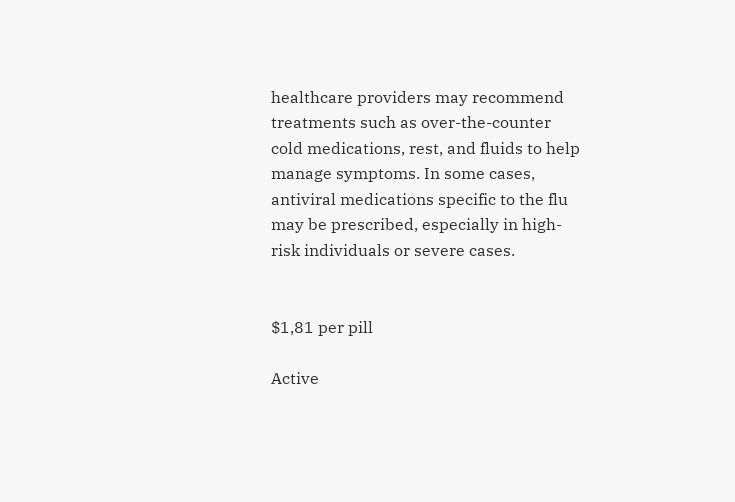healthcare providers may recommend treatments such as over-the-counter cold medications, rest, and fluids to help manage symptoms. In some cases, antiviral medications specific to the flu may be prescribed, especially in high-risk individuals or severe cases.


$1,81 per pill

Active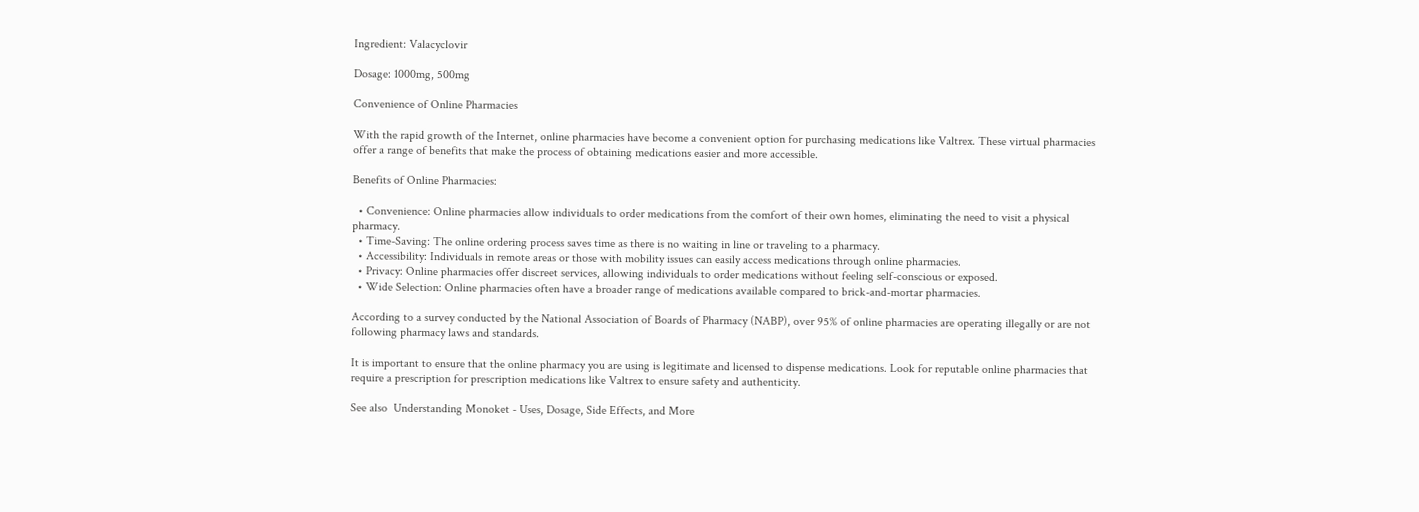Ingredient: Valacyclovir

Dosage: 1000mg, 500mg

Convenience of Online Pharmacies

With the rapid growth of the Internet, online pharmacies have become a convenient option for purchasing medications like Valtrex. These virtual pharmacies offer a range of benefits that make the process of obtaining medications easier and more accessible.

Benefits of Online Pharmacies:

  • Convenience: Online pharmacies allow individuals to order medications from the comfort of their own homes, eliminating the need to visit a physical pharmacy.
  • Time-Saving: The online ordering process saves time as there is no waiting in line or traveling to a pharmacy.
  • Accessibility: Individuals in remote areas or those with mobility issues can easily access medications through online pharmacies.
  • Privacy: Online pharmacies offer discreet services, allowing individuals to order medications without feeling self-conscious or exposed.
  • Wide Selection: Online pharmacies often have a broader range of medications available compared to brick-and-mortar pharmacies.

According to a survey conducted by the National Association of Boards of Pharmacy (NABP), over 95% of online pharmacies are operating illegally or are not following pharmacy laws and standards.

It is important to ensure that the online pharmacy you are using is legitimate and licensed to dispense medications. Look for reputable online pharmacies that require a prescription for prescription medications like Valtrex to ensure safety and authenticity.

See also  Understanding Monoket - Uses, Dosage, Side Effects, and More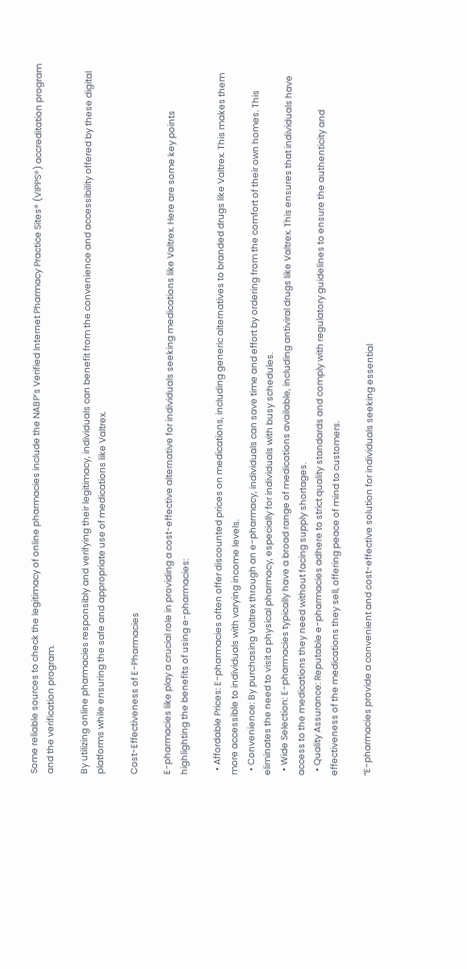Some reliable sources to check the legitimacy of online pharmacies include the NABP’s Verified Internet Pharmacy Practice Sites® (VIPPS®) accreditation program and the verification program.

By utilizing online pharmacies responsibly and verifying their legitimacy, individuals can benefit from the convenience and accessibility offered by these digital platforms while ensuring the safe and appropriate use of medications like Valtrex.

Cost-Effectiveness of E-Pharmacies

E-pharmacies like play a crucial role in providing a cost-effective alternative for individuals seeking medications like Valtrex. Here are some key points highlighting the benefits of using e-pharmacies:

  • Affordable Prices: E-pharmacies often offer discounted prices on medications, including generic alternatives to branded drugs like Valtrex. This makes them more accessible to individuals with varying income levels.
  • Convenience: By purchasing Valtrex through an e-pharmacy, individuals can save time and effort by ordering from the comfort of their own homes. This eliminates the need to visit a physical pharmacy, especially for individuals with busy schedules.
  • Wide Selection: E-pharmacies typically have a broad range of medications available, including antiviral drugs like Valtrex. This ensures that individuals have access to the medications they need without facing supply shortages.
  • Quality Assurance: Reputable e-pharmacies adhere to strict quality standards and comply with regulatory guidelines to ensure the authenticity and effectiveness of the medications they sell, offering peace of mind to customers.

“E-pharmacies provide a convenient and cost-effective solution for individuals seeking essential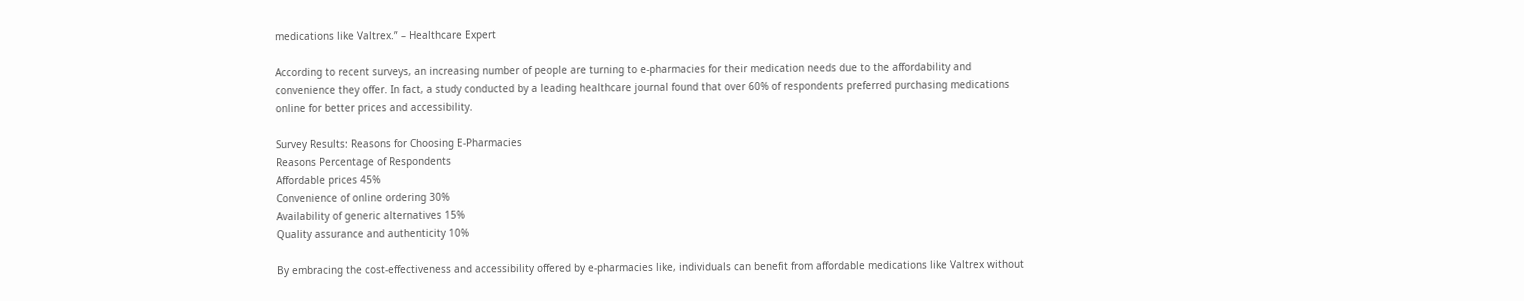medications like Valtrex.” – Healthcare Expert

According to recent surveys, an increasing number of people are turning to e-pharmacies for their medication needs due to the affordability and convenience they offer. In fact, a study conducted by a leading healthcare journal found that over 60% of respondents preferred purchasing medications online for better prices and accessibility.

Survey Results: Reasons for Choosing E-Pharmacies
Reasons Percentage of Respondents
Affordable prices 45%
Convenience of online ordering 30%
Availability of generic alternatives 15%
Quality assurance and authenticity 10%

By embracing the cost-effectiveness and accessibility offered by e-pharmacies like, individuals can benefit from affordable medications like Valtrex without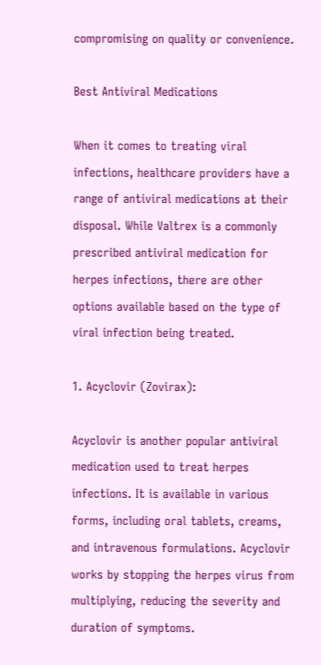compromising on quality or convenience.

Best Antiviral Medications

When it comes to treating viral infections, healthcare providers have a range of antiviral medications at their disposal. While Valtrex is a commonly prescribed antiviral medication for herpes infections, there are other options available based on the type of viral infection being treated.

1. Acyclovir (Zovirax):

Acyclovir is another popular antiviral medication used to treat herpes infections. It is available in various forms, including oral tablets, creams, and intravenous formulations. Acyclovir works by stopping the herpes virus from multiplying, reducing the severity and duration of symptoms.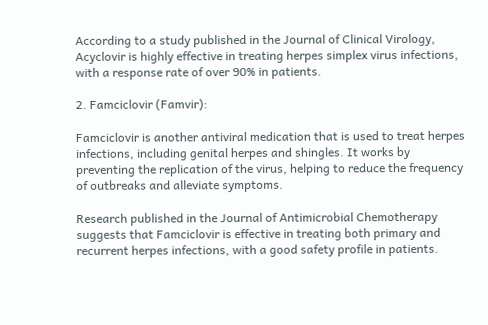According to a study published in the Journal of Clinical Virology, Acyclovir is highly effective in treating herpes simplex virus infections, with a response rate of over 90% in patients.

2. Famciclovir (Famvir):

Famciclovir is another antiviral medication that is used to treat herpes infections, including genital herpes and shingles. It works by preventing the replication of the virus, helping to reduce the frequency of outbreaks and alleviate symptoms.

Research published in the Journal of Antimicrobial Chemotherapy suggests that Famciclovir is effective in treating both primary and recurrent herpes infections, with a good safety profile in patients.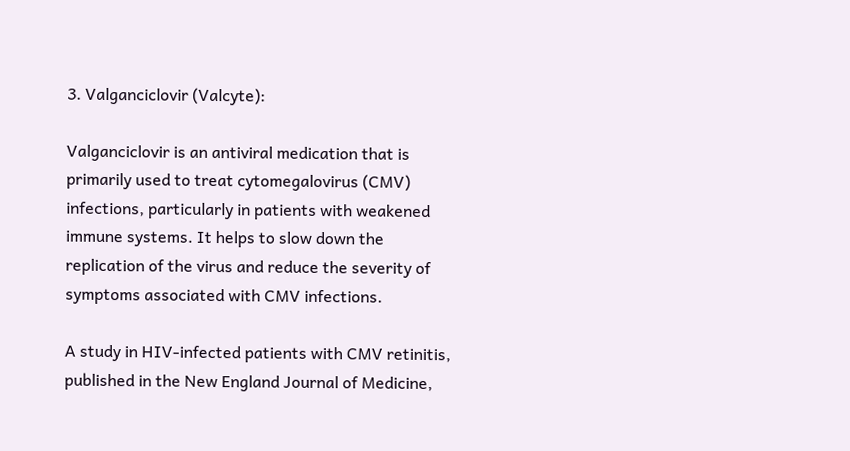3. Valganciclovir (Valcyte):

Valganciclovir is an antiviral medication that is primarily used to treat cytomegalovirus (CMV) infections, particularly in patients with weakened immune systems. It helps to slow down the replication of the virus and reduce the severity of symptoms associated with CMV infections.

A study in HIV-infected patients with CMV retinitis, published in the New England Journal of Medicine,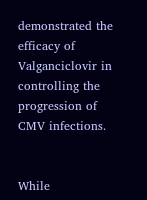demonstrated the efficacy of Valganciclovir in controlling the progression of CMV infections.


While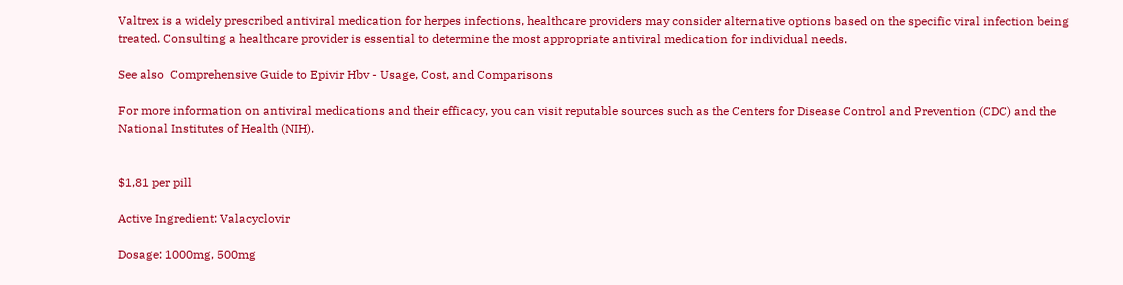Valtrex is a widely prescribed antiviral medication for herpes infections, healthcare providers may consider alternative options based on the specific viral infection being treated. Consulting a healthcare provider is essential to determine the most appropriate antiviral medication for individual needs.

See also  Comprehensive Guide to Epivir Hbv - Usage, Cost, and Comparisons

For more information on antiviral medications and their efficacy, you can visit reputable sources such as the Centers for Disease Control and Prevention (CDC) and the National Institutes of Health (NIH).


$1,81 per pill

Active Ingredient: Valacyclovir

Dosage: 1000mg, 500mg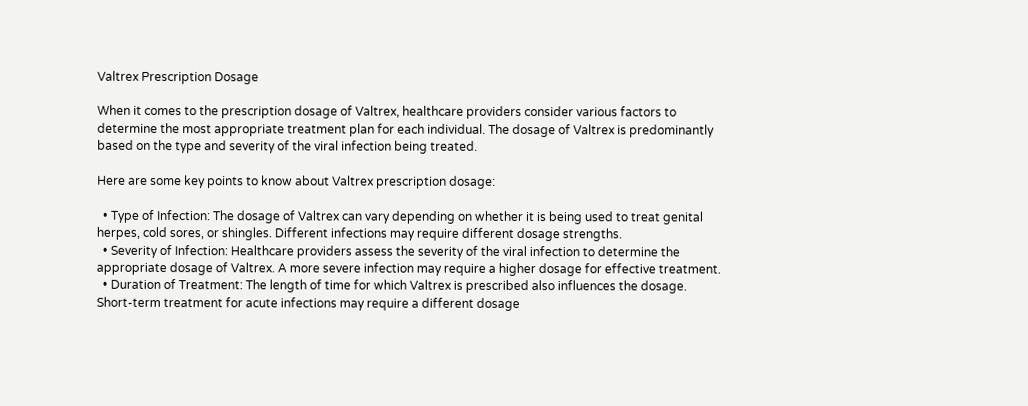Valtrex Prescription Dosage

When it comes to the prescription dosage of Valtrex, healthcare providers consider various factors to determine the most appropriate treatment plan for each individual. The dosage of Valtrex is predominantly based on the type and severity of the viral infection being treated.

Here are some key points to know about Valtrex prescription dosage:

  • Type of Infection: The dosage of Valtrex can vary depending on whether it is being used to treat genital herpes, cold sores, or shingles. Different infections may require different dosage strengths.
  • Severity of Infection: Healthcare providers assess the severity of the viral infection to determine the appropriate dosage of Valtrex. A more severe infection may require a higher dosage for effective treatment.
  • Duration of Treatment: The length of time for which Valtrex is prescribed also influences the dosage. Short-term treatment for acute infections may require a different dosage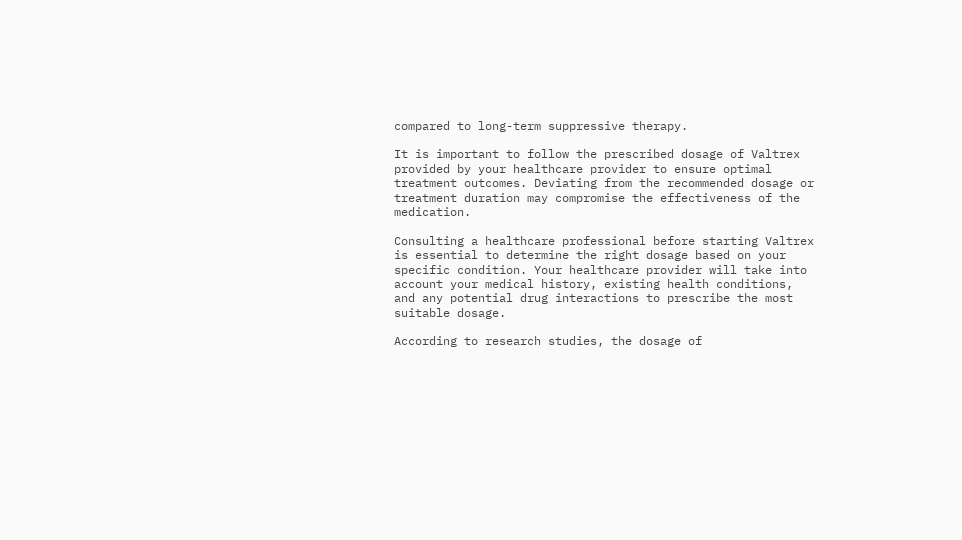compared to long-term suppressive therapy.

It is important to follow the prescribed dosage of Valtrex provided by your healthcare provider to ensure optimal treatment outcomes. Deviating from the recommended dosage or treatment duration may compromise the effectiveness of the medication.

Consulting a healthcare professional before starting Valtrex is essential to determine the right dosage based on your specific condition. Your healthcare provider will take into account your medical history, existing health conditions, and any potential drug interactions to prescribe the most suitable dosage.

According to research studies, the dosage of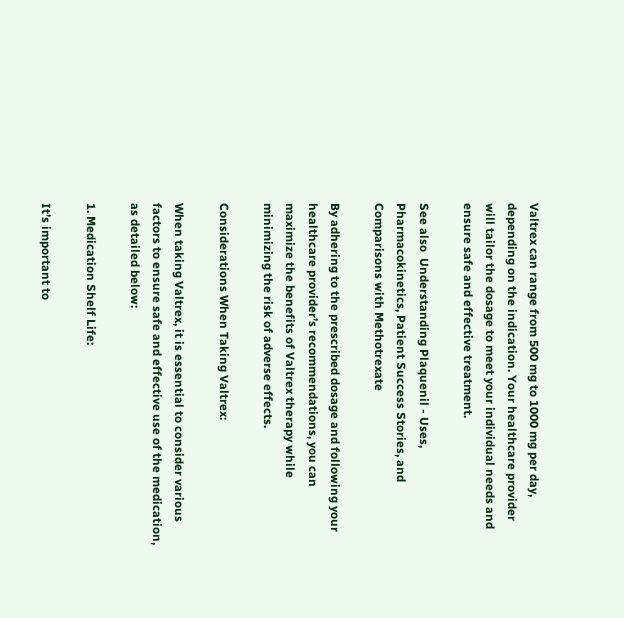Valtrex can range from 500 mg to 1000 mg per day, depending on the indication. Your healthcare provider will tailor the dosage to meet your individual needs and ensure safe and effective treatment.

See also  Understanding Plaquenil - Uses, Pharmacokinetics, Patient Success Stories, and Comparisons with Methotrexate

By adhering to the prescribed dosage and following your healthcare provider’s recommendations, you can maximize the benefits of Valtrex therapy while minimizing the risk of adverse effects.

Considerations When Taking Valtrex:

When taking Valtrex, it is essential to consider various factors to ensure safe and effective use of the medication, as detailed below:

1. Medication Shelf Life:

It’s important to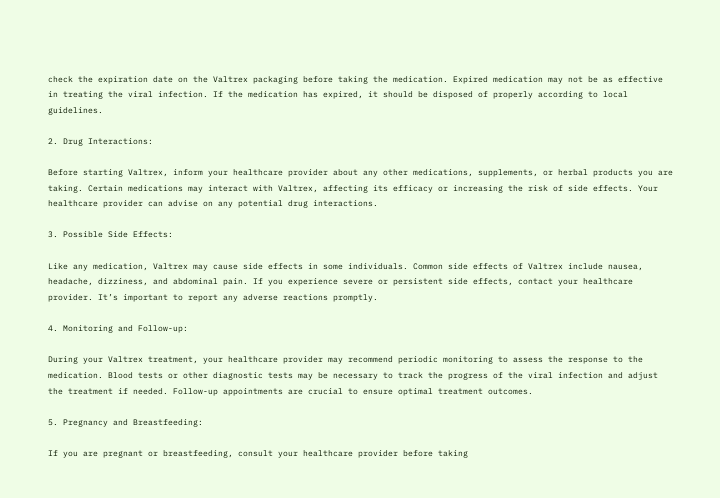check the expiration date on the Valtrex packaging before taking the medication. Expired medication may not be as effective in treating the viral infection. If the medication has expired, it should be disposed of properly according to local guidelines.

2. Drug Interactions:

Before starting Valtrex, inform your healthcare provider about any other medications, supplements, or herbal products you are taking. Certain medications may interact with Valtrex, affecting its efficacy or increasing the risk of side effects. Your healthcare provider can advise on any potential drug interactions.

3. Possible Side Effects:

Like any medication, Valtrex may cause side effects in some individuals. Common side effects of Valtrex include nausea, headache, dizziness, and abdominal pain. If you experience severe or persistent side effects, contact your healthcare provider. It’s important to report any adverse reactions promptly.

4. Monitoring and Follow-up:

During your Valtrex treatment, your healthcare provider may recommend periodic monitoring to assess the response to the medication. Blood tests or other diagnostic tests may be necessary to track the progress of the viral infection and adjust the treatment if needed. Follow-up appointments are crucial to ensure optimal treatment outcomes.

5. Pregnancy and Breastfeeding:

If you are pregnant or breastfeeding, consult your healthcare provider before taking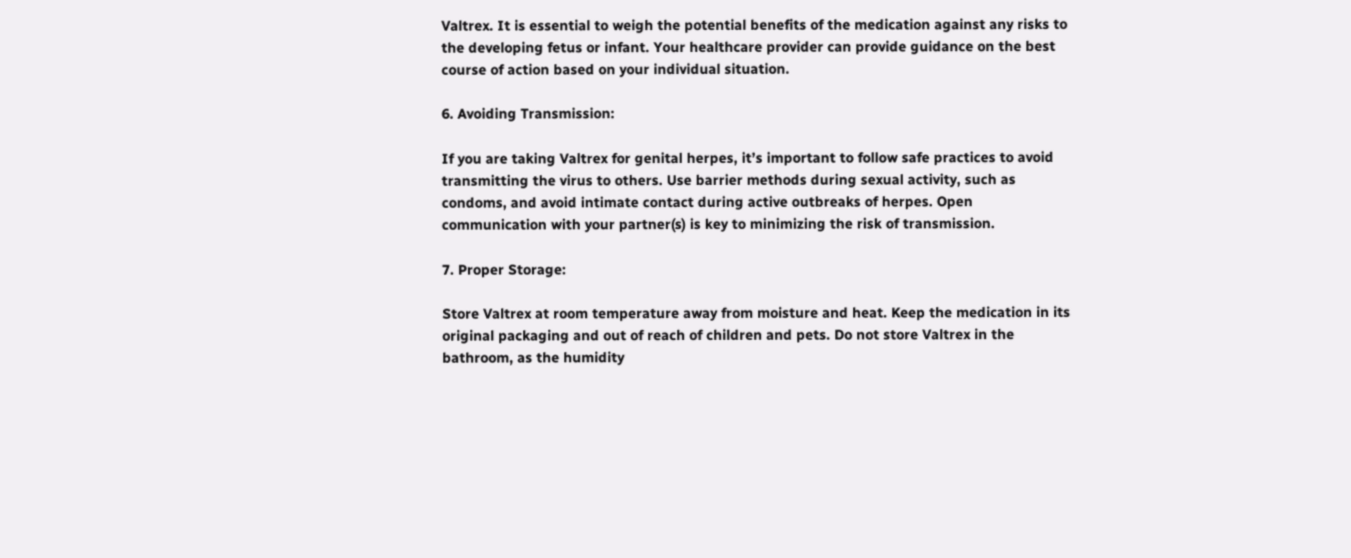Valtrex. It is essential to weigh the potential benefits of the medication against any risks to the developing fetus or infant. Your healthcare provider can provide guidance on the best course of action based on your individual situation.

6. Avoiding Transmission:

If you are taking Valtrex for genital herpes, it’s important to follow safe practices to avoid transmitting the virus to others. Use barrier methods during sexual activity, such as condoms, and avoid intimate contact during active outbreaks of herpes. Open communication with your partner(s) is key to minimizing the risk of transmission.

7. Proper Storage:

Store Valtrex at room temperature away from moisture and heat. Keep the medication in its original packaging and out of reach of children and pets. Do not store Valtrex in the bathroom, as the humidity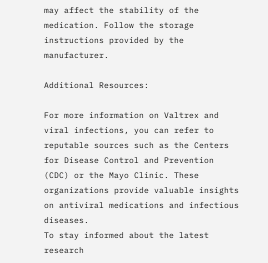may affect the stability of the medication. Follow the storage instructions provided by the manufacturer.

Additional Resources:

For more information on Valtrex and viral infections, you can refer to reputable sources such as the Centers for Disease Control and Prevention (CDC) or the Mayo Clinic. These organizations provide valuable insights on antiviral medications and infectious diseases.
To stay informed about the latest research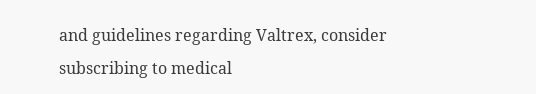and guidelines regarding Valtrex, consider subscribing to medical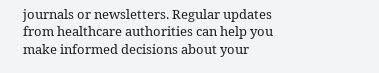journals or newsletters. Regular updates from healthcare authorities can help you make informed decisions about your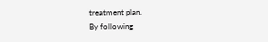treatment plan.
By following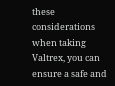these considerations when taking Valtrex, you can ensure a safe and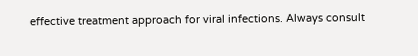effective treatment approach for viral infections. Always consult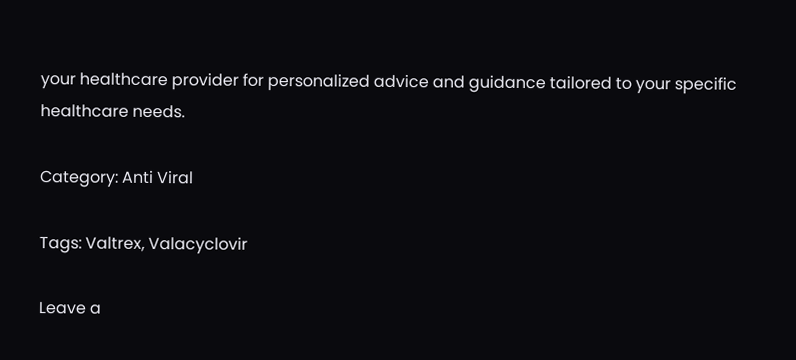your healthcare provider for personalized advice and guidance tailored to your specific healthcare needs.

Category: Anti Viral

Tags: Valtrex, Valacyclovir

Leave a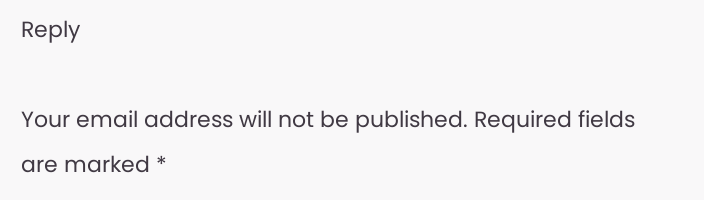Reply

Your email address will not be published. Required fields are marked *